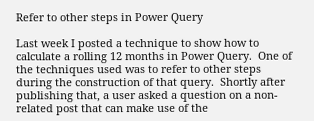Refer to other steps in Power Query

Last week I posted a technique to show how to calculate a rolling 12 months in Power Query.  One of the techniques used was to refer to other steps during the construction of that query.  Shortly after publishing that, a user asked a question on a non-related post that can make use of the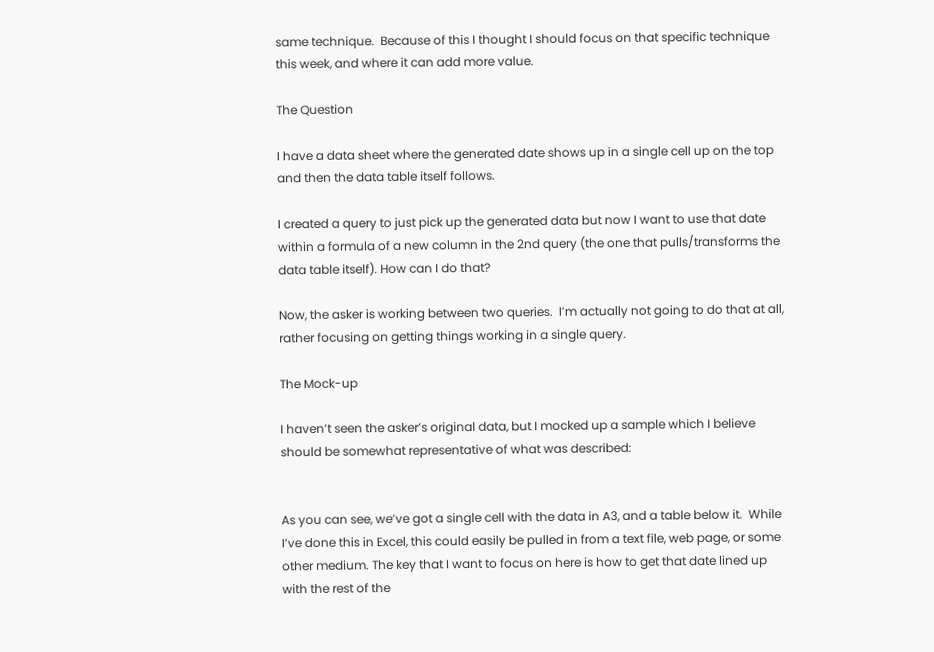same technique.  Because of this I thought I should focus on that specific technique this week, and where it can add more value.

The Question

I have a data sheet where the generated date shows up in a single cell up on the top and then the data table itself follows.

I created a query to just pick up the generated data but now I want to use that date within a formula of a new column in the 2nd query (the one that pulls/transforms the data table itself). How can I do that?

Now, the asker is working between two queries.  I’m actually not going to do that at all, rather focusing on getting things working in a single query.

The Mock-up

I haven’t seen the asker’s original data, but I mocked up a sample which I believe should be somewhat representative of what was described:


As you can see, we’ve got a single cell with the data in A3, and a table below it.  While I’ve done this in Excel, this could easily be pulled in from a text file, web page, or some other medium. The key that I want to focus on here is how to get that date lined up with the rest of the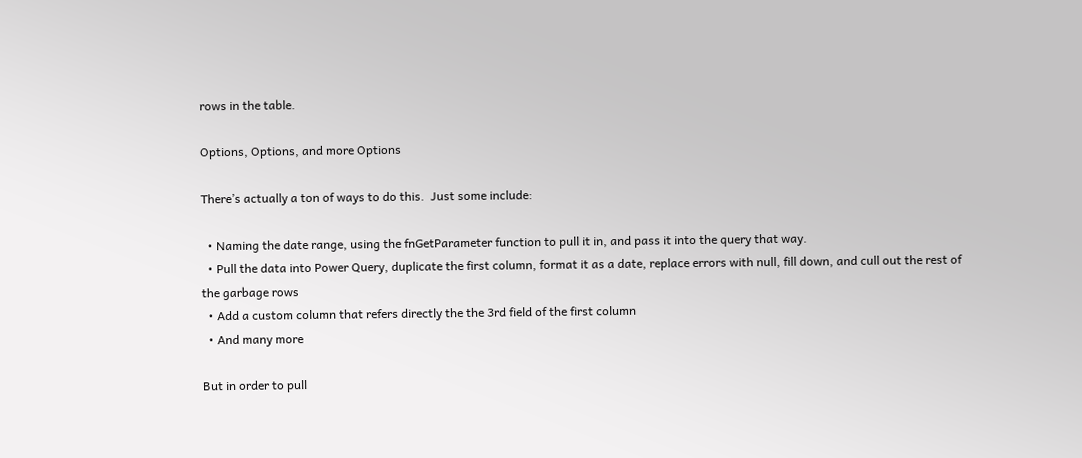rows in the table.

Options, Options, and more Options

There’s actually a ton of ways to do this.  Just some include:

  • Naming the date range, using the fnGetParameter function to pull it in, and pass it into the query that way.
  • Pull the data into Power Query, duplicate the first column, format it as a date, replace errors with null, fill down, and cull out the rest of the garbage rows
  • Add a custom column that refers directly the the 3rd field of the first column
  • And many more

But in order to pull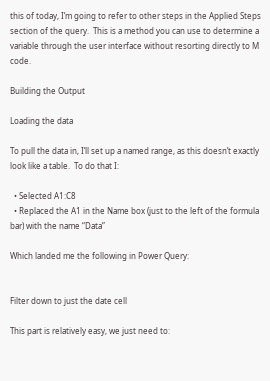this of today, I’m going to refer to other steps in the Applied Steps section of the query.  This is a method you can use to determine a variable through the user interface without resorting directly to M code.

Building the Output

Loading the data

To pull the data in, I’ll set up a named range, as this doesn’t exactly look like a table.  To do that I:

  • Selected A1:C8
  • Replaced the A1 in the Name box (just to the left of the formula bar) with the name “Data”

Which landed me the following in Power Query:


Filter down to just the date cell

This part is relatively easy, we just need to: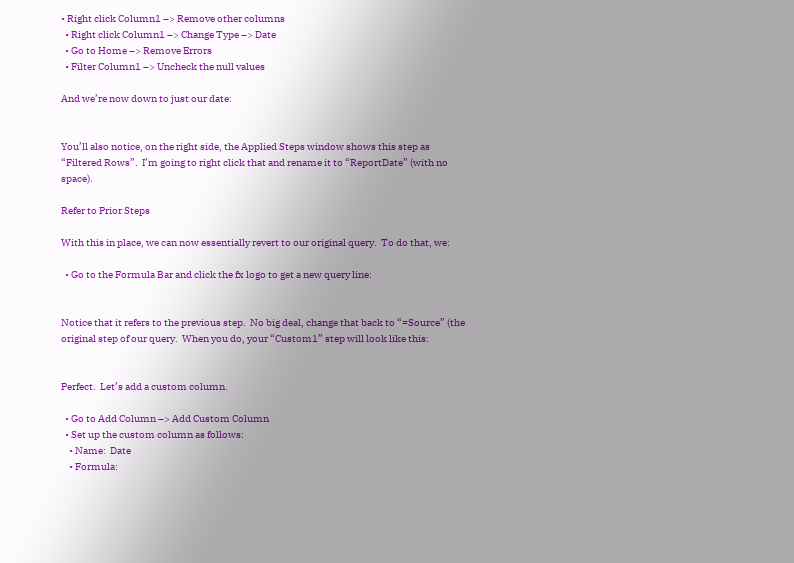• Right click Column1 –> Remove other columns
  • Right click Column1 –> Change Type –> Date
  • Go to Home –> Remove Errors
  • Filter Column1 –> Uncheck the null values

And we’re now down to just our date:


You’ll also notice, on the right side, the Applied Steps window shows this step as “Filtered Rows”.  I’m going to right click that and rename it to “ReportDate” (with no space).

Refer to Prior Steps

With this in place, we can now essentially revert to our original query.  To do that, we:

  • Go to the Formula Bar and click the fx logo to get a new query line:


Notice that it refers to the previous step.  No big deal, change that back to “=Source” (the original step of our query.  When you do, your “Custom1” step will look like this:


Perfect.  Let’s add a custom column.

  • Go to Add Column –> Add Custom Column
  • Set up the custom column as follows:
    • Name:  Date
    • Formula: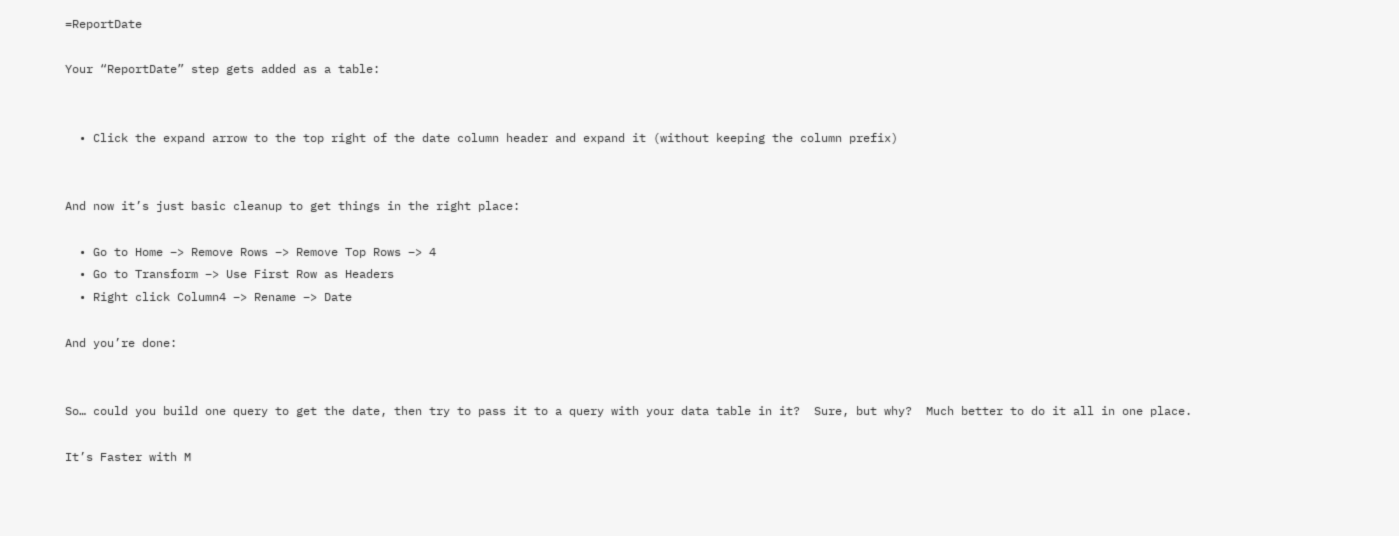=ReportDate

Your “ReportDate” step gets added as a table:


  • Click the expand arrow to the top right of the date column header and expand it (without keeping the column prefix)


And now it’s just basic cleanup to get things in the right place:

  • Go to Home –> Remove Rows –> Remove Top Rows –> 4
  • Go to Transform –> Use First Row as Headers
  • Right click Column4 –> Rename –> Date

And you’re done:


So… could you build one query to get the date, then try to pass it to a query with your data table in it?  Sure, but why?  Much better to do it all in one place.

It’s Faster with M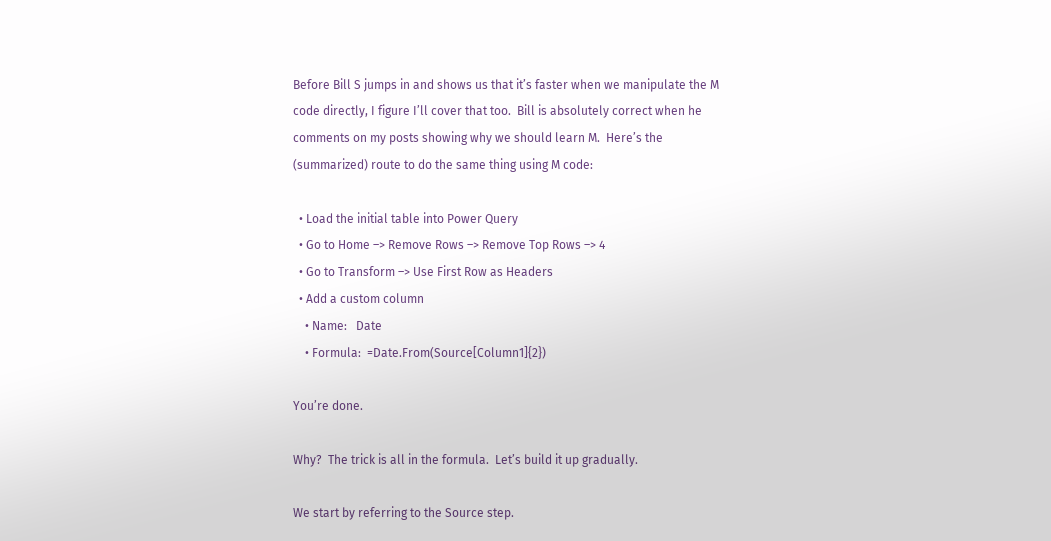Before Bill S jumps in and shows us that it’s faster when we manipulate the M code directly, I figure I’ll cover that too.  Bill is absolutely correct when he comments on my posts showing why we should learn M.  Here’s the (summarized) route to do the same thing using M code:

  • Load the initial table into Power Query
  • Go to Home –> Remove Rows –> Remove Top Rows –> 4
  • Go to Transform –> Use First Row as Headers
  • Add a custom column
    • Name:   Date
    • Formula:  =Date.From(Source[Column1]{2})

You’re done.

Why?  The trick is all in the formula.  Let’s build it up gradually.

We start by referring to the Source step.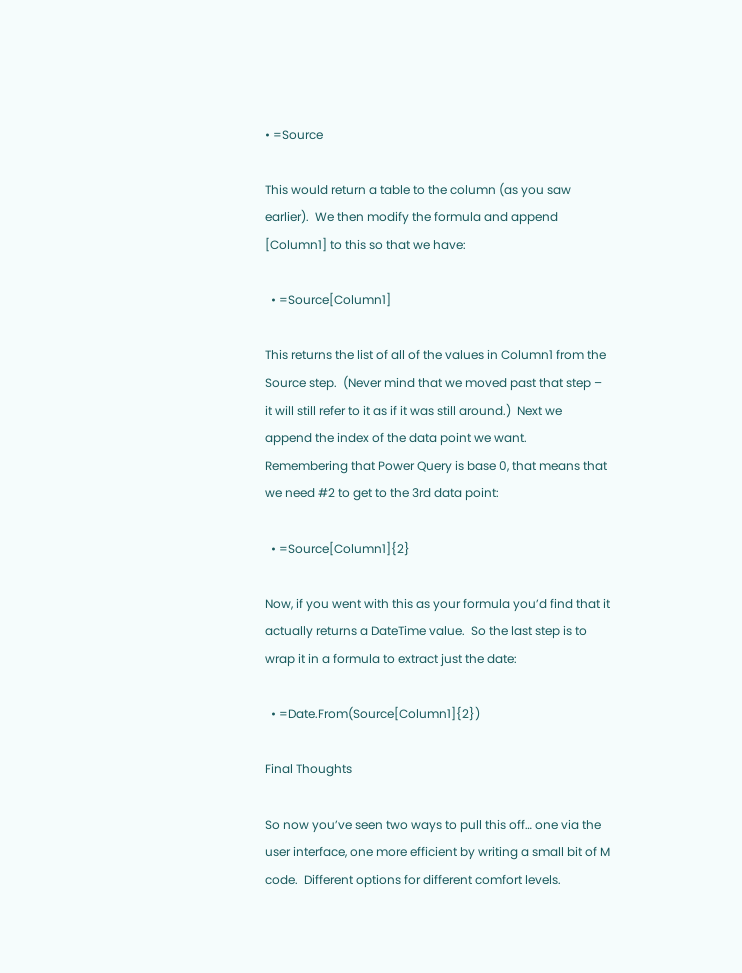• =Source

This would return a table to the column (as you saw earlier).  We then modify the formula and append [Column1] to this so that we have:

  • =Source[Column1]

This returns the list of all of the values in Column1 from the Source step.  (Never mind that we moved past that step – it will still refer to it as if it was still around.)  Next we append the index of the data point we want.  Remembering that Power Query is base 0, that means that we need #2 to get to the 3rd data point:

  • =Source[Column1]{2}

Now, if you went with this as your formula you’d find that it actually returns a DateTime value.  So the last step is to wrap it in a formula to extract just the date:

  • =Date.From(Source[Column1]{2})

Final Thoughts

So now you’ve seen two ways to pull this off… one via the user interface, one more efficient by writing a small bit of M code.  Different options for different comfort levels.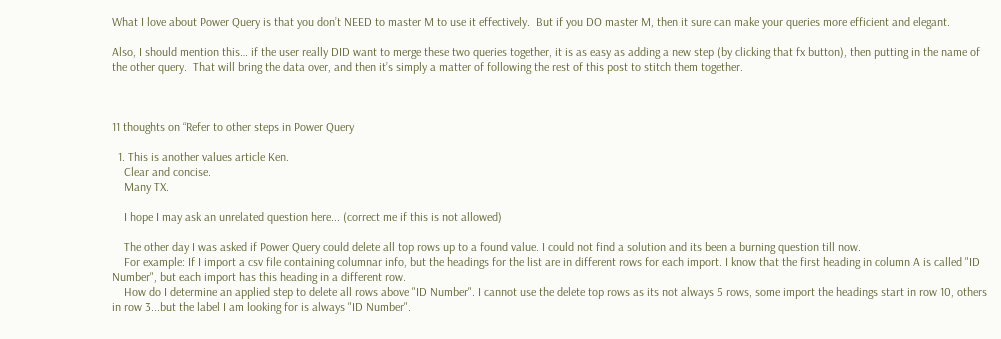What I love about Power Query is that you don’t NEED to master M to use it effectively.  But if you DO master M, then it sure can make your queries more efficient and elegant.

Also, I should mention this… if the user really DID want to merge these two queries together, it is as easy as adding a new step (by clicking that fx button), then putting in the name of the other query.  That will bring the data over, and then it’s simply a matter of following the rest of this post to stitch them together.



11 thoughts on “Refer to other steps in Power Query

  1. This is another values article Ken.
    Clear and concise.
    Many TX.

    I hope I may ask an unrelated question here... (correct me if this is not allowed)

    The other day I was asked if Power Query could delete all top rows up to a found value. I could not find a solution and its been a burning question till now.
    For example: If I import a csv file containing columnar info, but the headings for the list are in different rows for each import. I know that the first heading in column A is called "ID Number", but each import has this heading in a different row.
    How do I determine an applied step to delete all rows above "ID Number". I cannot use the delete top rows as its not always 5 rows, some import the headings start in row 10, others in row 3...but the label I am looking for is always "ID Number".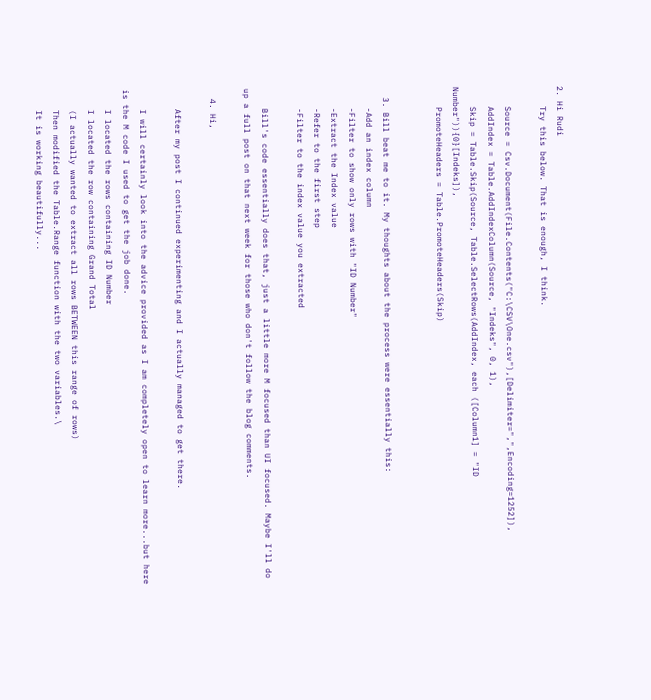2. Hi Rudi
    Try this below. That is enough, I think.

    Source = Csv.Document(File.Contents("C:\CSV\One.csv"),[Delimiter=",",Encoding=1252]),
    AddIndex = Table.AddIndexColumn(Source, "Indeks", 0, 1),
    Skip = Table.Skip(Source, Table.SelectRows(AddIndex, each ([Column1] = "ID Number")){0}[Indeks]),
    PromoteHeaders = Table.PromoteHeaders(Skip)


  3. Bill beat me to it. My thoughts about the process were essentially this:
    -Add an index column
    -Filter to show only rows with "ID Number"
    -Extract the Index value
    -Refer to the first step
    -Filter to the index value you extracted

    Bill's code essentially does that, just a little more M focused than UI focused. Maybe I'll do up a full post on that next week for those who don't follow the blog comments.

  4. Hi,

    After my post I continued experimenting and I actually managed to get there.

    I will certainly look into the advice provided as I am completely open to learn more...but here is the M code I used to get the job done.
    I located the rows containing ID Number
    I located the row containing Grand Total
    (I actually wanted to extract all rows BETWEEN this range of rows)
    Then modified the Table.Range function with the two variables.\
    It is working beautifully...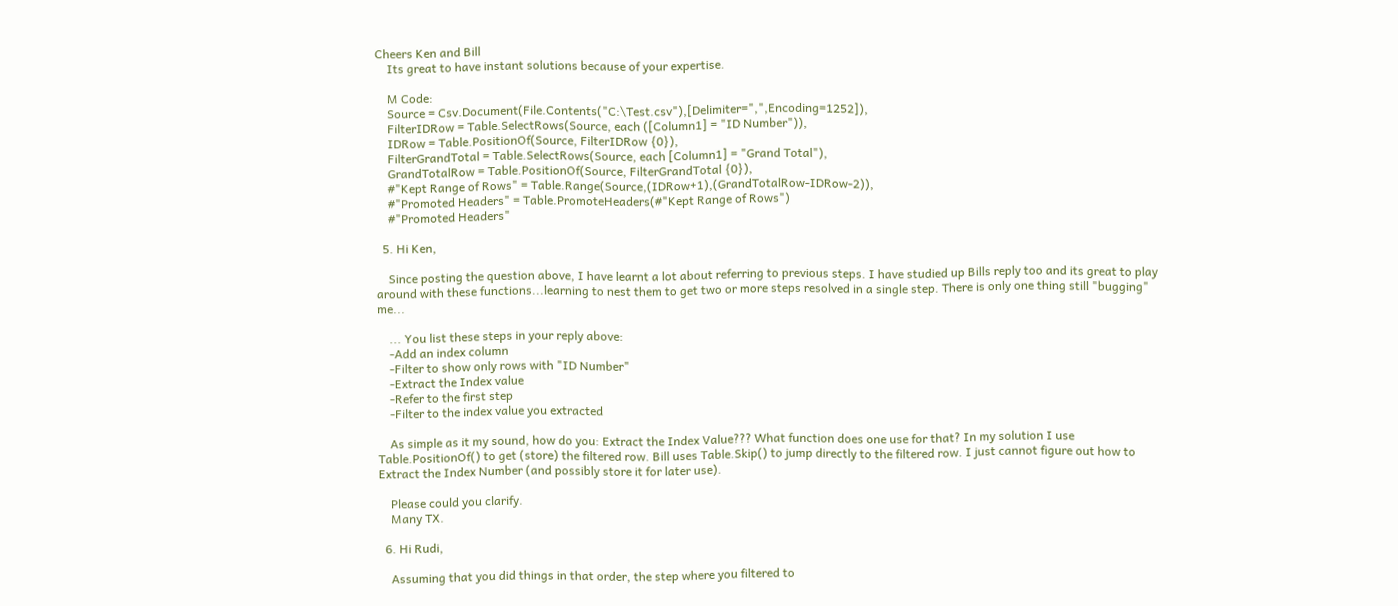Cheers Ken and Bill
    Its great to have instant solutions because of your expertise.

    M Code:
    Source = Csv.Document(File.Contents("C:\Test.csv"),[Delimiter=",",Encoding=1252]),
    FilterIDRow = Table.SelectRows(Source, each ([Column1] = "ID Number")),
    IDRow = Table.PositionOf(Source, FilterIDRow {0}),
    FilterGrandTotal = Table.SelectRows(Source, each [Column1] = "Grand Total"),
    GrandTotalRow = Table.PositionOf(Source, FilterGrandTotal {0}),
    #"Kept Range of Rows" = Table.Range(Source,(IDRow+1),(GrandTotalRow-IDRow-2)),
    #"Promoted Headers" = Table.PromoteHeaders(#"Kept Range of Rows")
    #"Promoted Headers"

  5. Hi Ken,

    Since posting the question above, I have learnt a lot about referring to previous steps. I have studied up Bills reply too and its great to play around with these functions...learning to nest them to get two or more steps resolved in a single step. There is only one thing still "bugging" me...

    ... You list these steps in your reply above:
    -Add an index column
    -Filter to show only rows with "ID Number"
    -Extract the Index value
    -Refer to the first step
    -Filter to the index value you extracted

    As simple as it my sound, how do you: Extract the Index Value??? What function does one use for that? In my solution I use Table.PositionOf() to get (store) the filtered row. Bill uses Table.Skip() to jump directly to the filtered row. I just cannot figure out how to Extract the Index Number (and possibly store it for later use).

    Please could you clarify.
    Many TX.

  6. Hi Rudi,

    Assuming that you did things in that order, the step where you filtered to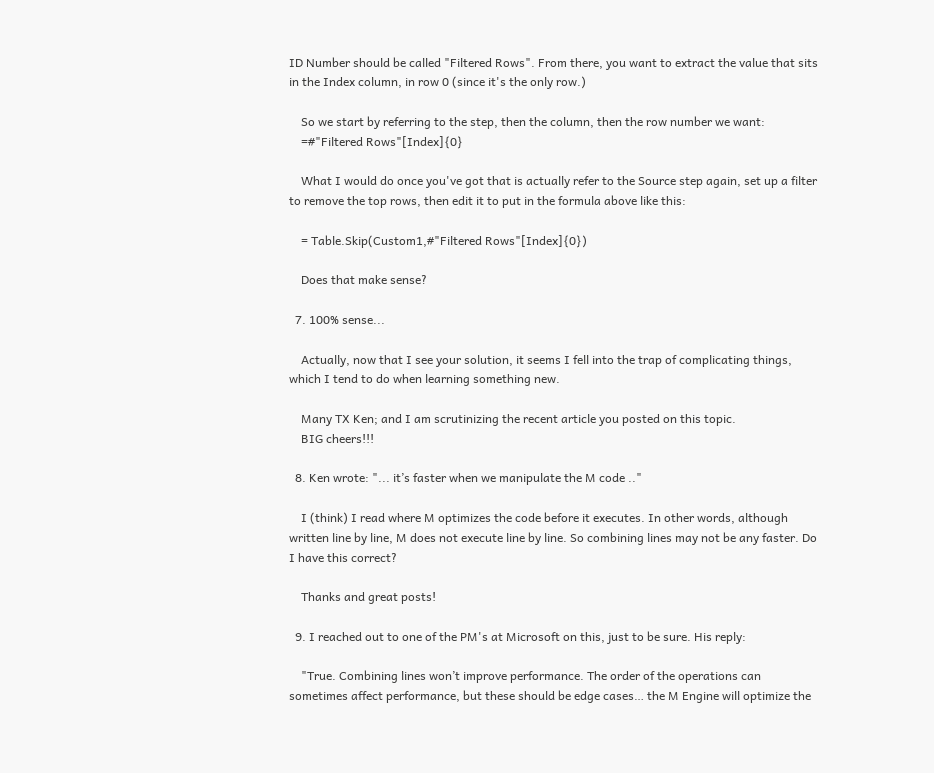ID Number should be called "Filtered Rows". From there, you want to extract the value that sits in the Index column, in row 0 (since it's the only row.)

    So we start by referring to the step, then the column, then the row number we want:
    =#"Filtered Rows"[Index]{0}

    What I would do once you've got that is actually refer to the Source step again, set up a filter to remove the top rows, then edit it to put in the formula above like this:

    = Table.Skip(Custom1,#"Filtered Rows"[Index]{0})

    Does that make sense?

  7. 100% sense...

    Actually, now that I see your solution, it seems I fell into the trap of complicating things, which I tend to do when learning something new.

    Many TX Ken; and I am scrutinizing the recent article you posted on this topic.
    BIG cheers!!!

  8. Ken wrote: "... it’s faster when we manipulate the M code .."

    I (think) I read where M optimizes the code before it executes. In other words, although written line by line, M does not execute line by line. So combining lines may not be any faster. Do I have this correct?

    Thanks and great posts!

  9. I reached out to one of the PM's at Microsoft on this, just to be sure. His reply:

    "True. Combining lines won’t improve performance. The order of the operations can sometimes affect performance, but these should be edge cases… the M Engine will optimize the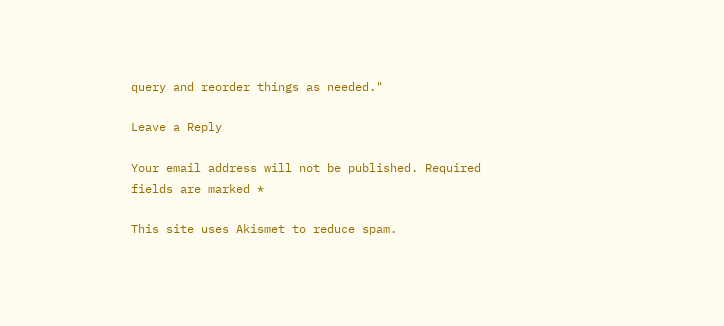query and reorder things as needed."

Leave a Reply

Your email address will not be published. Required fields are marked *

This site uses Akismet to reduce spam.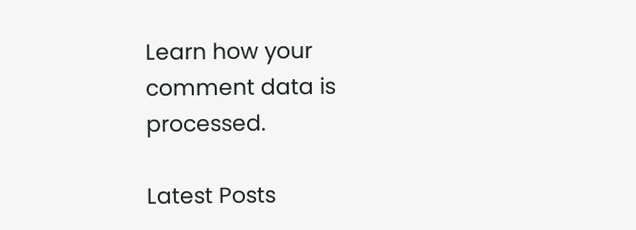Learn how your comment data is processed.

Latest Posts